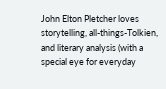John Elton Pletcher loves storytelling, all-things-Tolkien, and literary analysis (with a special eye for everyday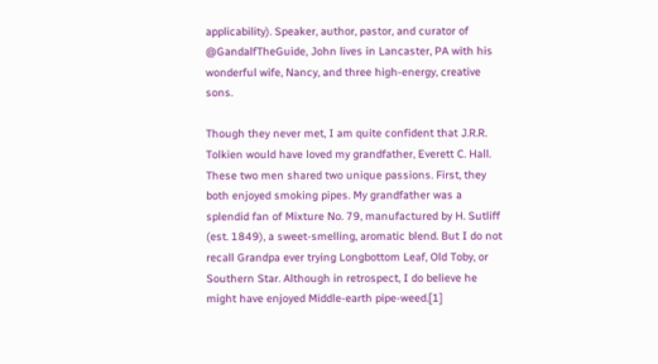applicability). Speaker, author, pastor, and curator of @GandalfTheGuide, John lives in Lancaster, PA with his wonderful wife, Nancy, and three high-energy, creative sons.

Though they never met, I am quite confident that J.R.R. Tolkien would have loved my grandfather, Everett C. Hall. These two men shared two unique passions. First, they both enjoyed smoking pipes. My grandfather was a splendid fan of Mixture No. 79, manufactured by H. Sutliff (est. 1849), a sweet-smelling, aromatic blend. But I do not recall Grandpa ever trying Longbottom Leaf, Old Toby, or Southern Star. Although in retrospect, I do believe he might have enjoyed Middle-earth pipe-weed.[1]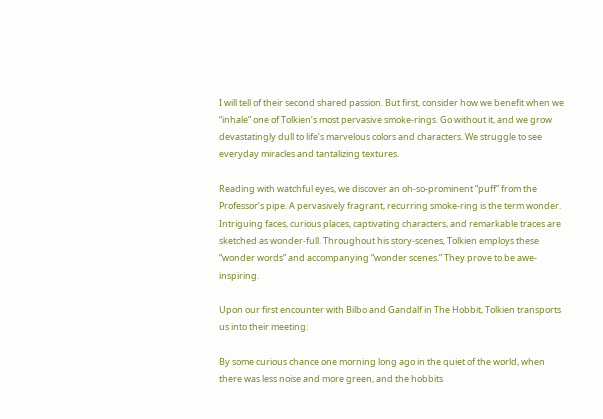I will tell of their second shared passion. But first, consider how we benefit when we “inhale” one of Tolkien’s most pervasive smoke-rings. Go without it, and we grow devastatingly dull to life’s marvelous colors and characters. We struggle to see everyday miracles and tantalizing textures.

Reading with watchful eyes, we discover an oh-so-prominent “puff” from the Professor’s pipe. A pervasively fragrant, recurring smoke-ring is the term wonder. Intriguing faces, curious places, captivating characters, and remarkable traces are sketched as wonder-full. Throughout his story-scenes, Tolkien employs these “wonder words” and accompanying “wonder scenes.” They prove to be awe-inspiring.

Upon our first encounter with Bilbo and Gandalf in The Hobbit, Tolkien transports us into their meeting:

By some curious chance one morning long ago in the quiet of the world, when there was less noise and more green, and the hobbits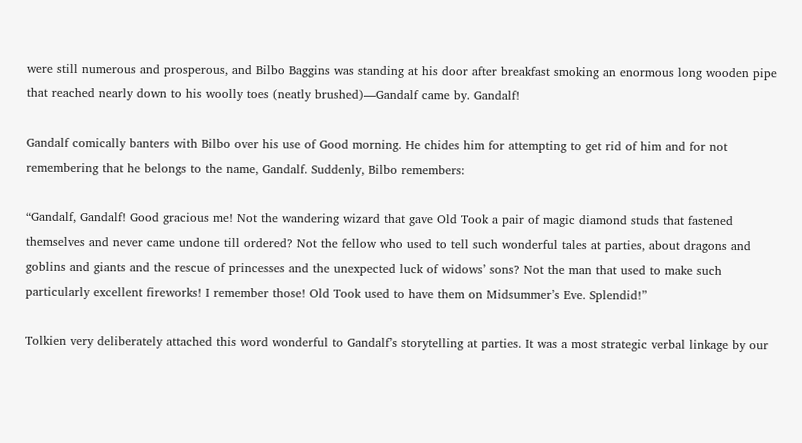were still numerous and prosperous, and Bilbo Baggins was standing at his door after breakfast smoking an enormous long wooden pipe that reached nearly down to his woolly toes (neatly brushed)—Gandalf came by. Gandalf!

Gandalf comically banters with Bilbo over his use of Good morning. He chides him for attempting to get rid of him and for not remembering that he belongs to the name, Gandalf. Suddenly, Bilbo remembers:

“Gandalf, Gandalf! Good gracious me! Not the wandering wizard that gave Old Took a pair of magic diamond studs that fastened themselves and never came undone till ordered? Not the fellow who used to tell such wonderful tales at parties, about dragons and goblins and giants and the rescue of princesses and the unexpected luck of widows’ sons? Not the man that used to make such particularly excellent fireworks! I remember those! Old Took used to have them on Midsummer’s Eve. Splendid!”

Tolkien very deliberately attached this word wonderful to Gandalf’s storytelling at parties. It was a most strategic verbal linkage by our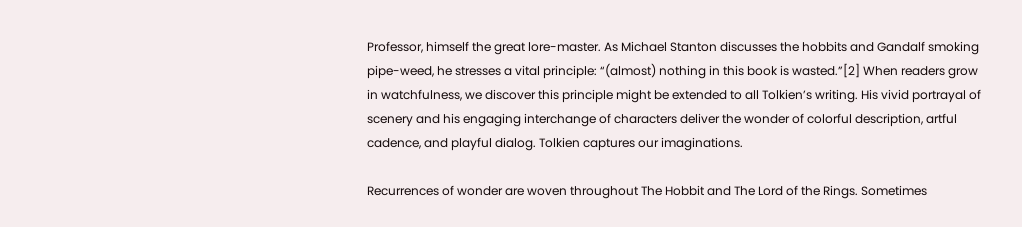Professor, himself the great lore-master. As Michael Stanton discusses the hobbits and Gandalf smoking pipe-weed, he stresses a vital principle: “(almost) nothing in this book is wasted.”[2] When readers grow in watchfulness, we discover this principle might be extended to all Tolkien’s writing. His vivid portrayal of scenery and his engaging interchange of characters deliver the wonder of colorful description, artful cadence, and playful dialog. Tolkien captures our imaginations.

Recurrences of wonder are woven throughout The Hobbit and The Lord of the Rings. Sometimes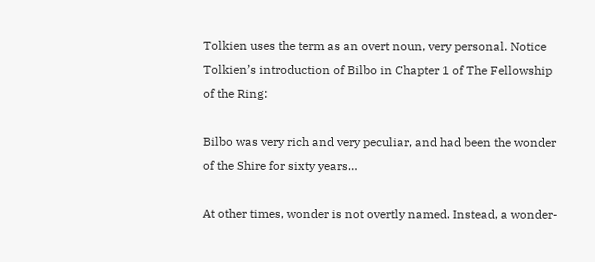Tolkien uses the term as an overt noun, very personal. Notice Tolkien’s introduction of Bilbo in Chapter 1 of The Fellowship of the Ring:

Bilbo was very rich and very peculiar, and had been the wonder of the Shire for sixty years…

At other times, wonder is not overtly named. Instead, a wonder-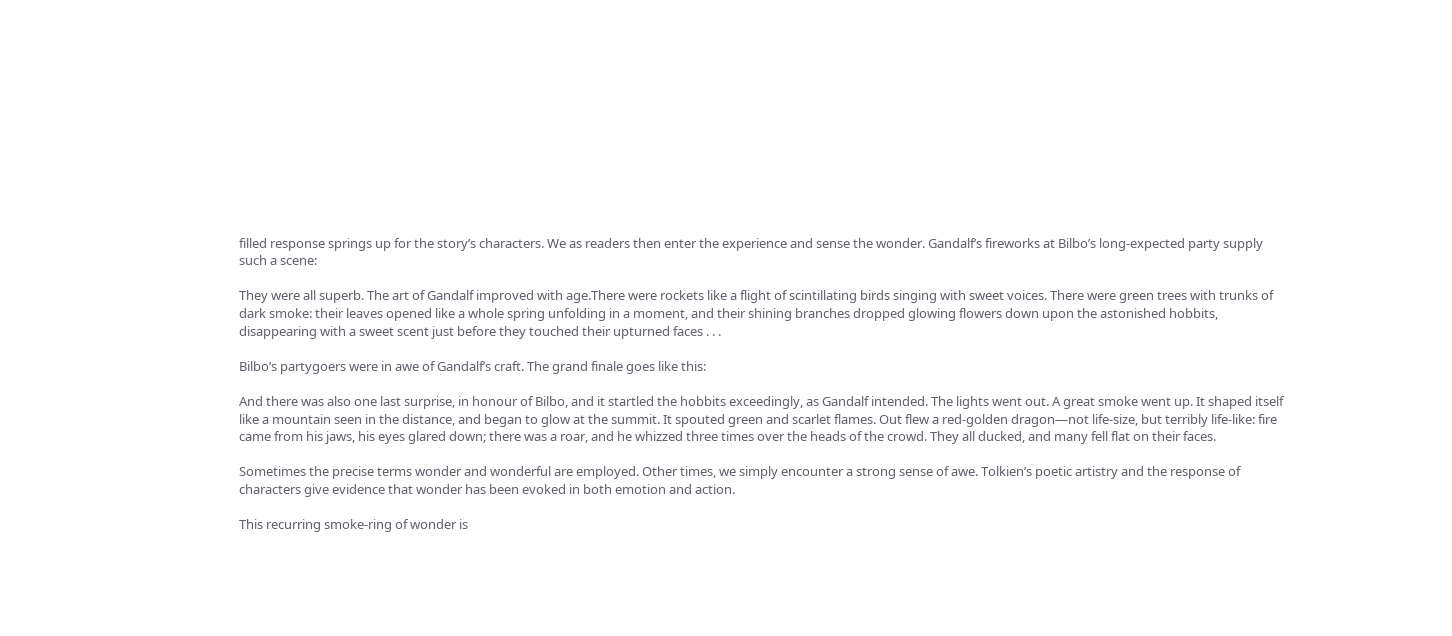filled response springs up for the story’s characters. We as readers then enter the experience and sense the wonder. Gandalf’s fireworks at Bilbo’s long-expected party supply such a scene:

They were all superb. The art of Gandalf improved with age.There were rockets like a flight of scintillating birds singing with sweet voices. There were green trees with trunks of dark smoke: their leaves opened like a whole spring unfolding in a moment, and their shining branches dropped glowing flowers down upon the astonished hobbits, disappearing with a sweet scent just before they touched their upturned faces . . .

Bilbo’s partygoers were in awe of Gandalf’s craft. The grand finale goes like this:

And there was also one last surprise, in honour of Bilbo, and it startled the hobbits exceedingly, as Gandalf intended. The lights went out. A great smoke went up. It shaped itself like a mountain seen in the distance, and began to glow at the summit. It spouted green and scarlet flames. Out flew a red-golden dragon—not life-size, but terribly life-like: fire came from his jaws, his eyes glared down; there was a roar, and he whizzed three times over the heads of the crowd. They all ducked, and many fell flat on their faces.

Sometimes the precise terms wonder and wonderful are employed. Other times, we simply encounter a strong sense of awe. Tolkien’s poetic artistry and the response of characters give evidence that wonder has been evoked in both emotion and action.

This recurring smoke-ring of wonder is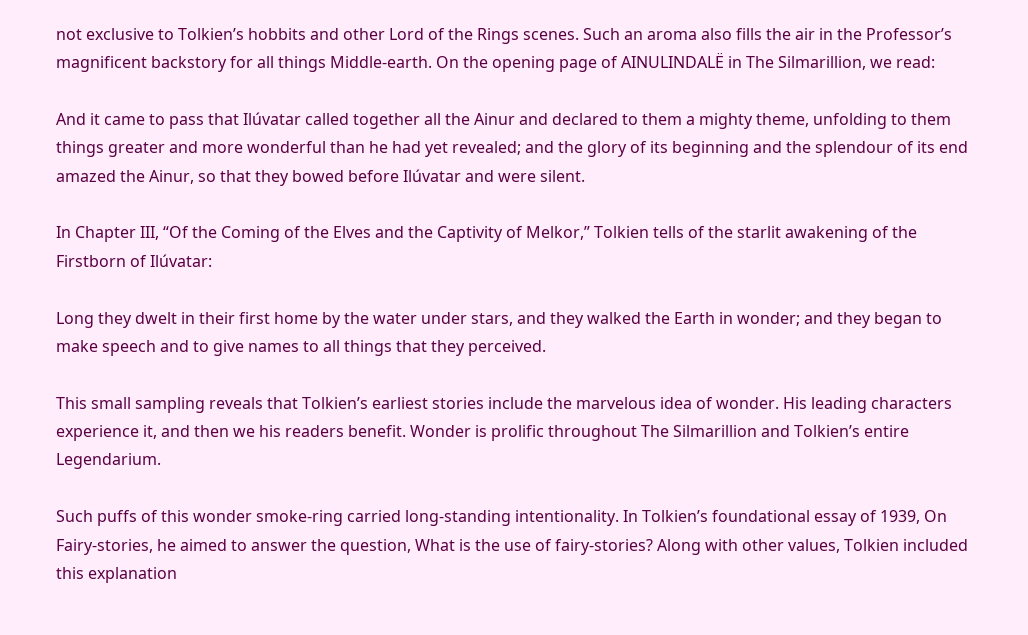not exclusive to Tolkien’s hobbits and other Lord of the Rings scenes. Such an aroma also fills the air in the Professor’s magnificent backstory for all things Middle-earth. On the opening page of AINULINDALË in The Silmarillion, we read:

And it came to pass that Ilúvatar called together all the Ainur and declared to them a mighty theme, unfolding to them things greater and more wonderful than he had yet revealed; and the glory of its beginning and the splendour of its end amazed the Ainur, so that they bowed before Ilúvatar and were silent.

In Chapter III, “Of the Coming of the Elves and the Captivity of Melkor,” Tolkien tells of the starlit awakening of the Firstborn of Ilúvatar:

Long they dwelt in their first home by the water under stars, and they walked the Earth in wonder; and they began to make speech and to give names to all things that they perceived.

This small sampling reveals that Tolkien’s earliest stories include the marvelous idea of wonder. His leading characters experience it, and then we his readers benefit. Wonder is prolific throughout The Silmarillion and Tolkien’s entire Legendarium.

Such puffs of this wonder smoke-ring carried long-standing intentionality. In Tolkien’s foundational essay of 1939, On Fairy-stories, he aimed to answer the question, What is the use of fairy-stories? Along with other values, Tolkien included this explanation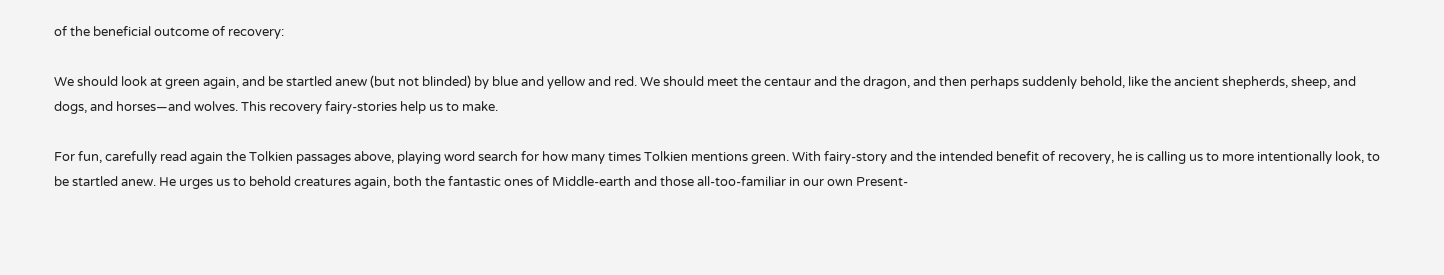of the beneficial outcome of recovery:

We should look at green again, and be startled anew (but not blinded) by blue and yellow and red. We should meet the centaur and the dragon, and then perhaps suddenly behold, like the ancient shepherds, sheep, and dogs, and horses—and wolves. This recovery fairy-stories help us to make.

For fun, carefully read again the Tolkien passages above, playing word search for how many times Tolkien mentions green. With fairy-story and the intended benefit of recovery, he is calling us to more intentionally look, to be startled anew. He urges us to behold creatures again, both the fantastic ones of Middle-earth and those all-too-familiar in our own Present-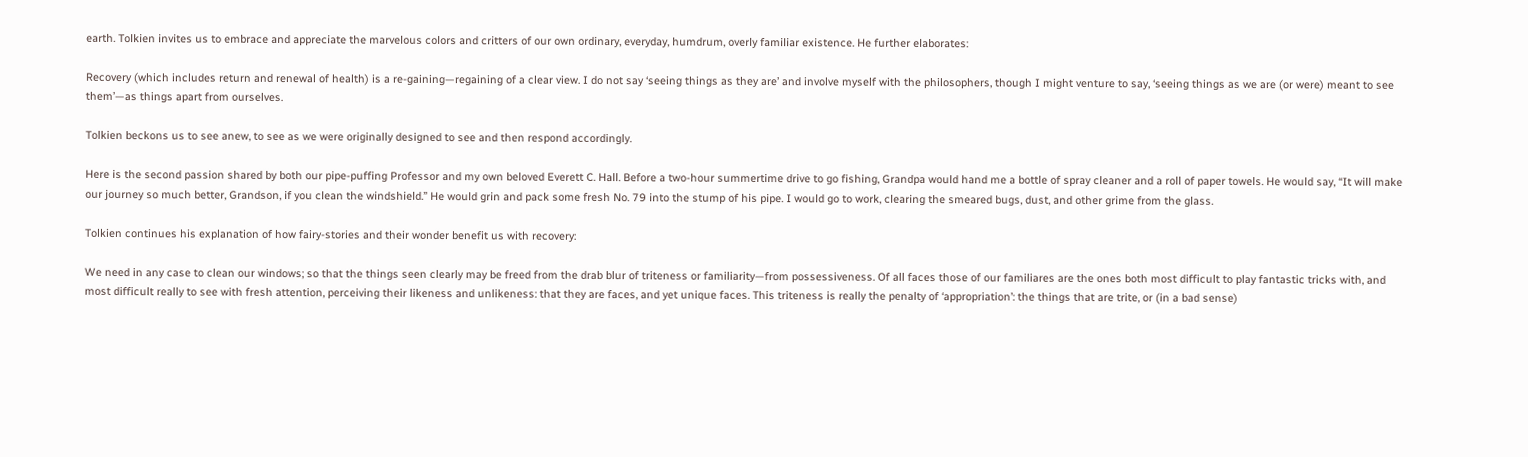earth. Tolkien invites us to embrace and appreciate the marvelous colors and critters of our own ordinary, everyday, humdrum, overly familiar existence. He further elaborates:

Recovery (which includes return and renewal of health) is a re-gaining—regaining of a clear view. I do not say ‘seeing things as they are’ and involve myself with the philosophers, though I might venture to say, ‘seeing things as we are (or were) meant to see them’—as things apart from ourselves.

Tolkien beckons us to see anew, to see as we were originally designed to see and then respond accordingly.

Here is the second passion shared by both our pipe-puffing Professor and my own beloved Everett C. Hall. Before a two-hour summertime drive to go fishing, Grandpa would hand me a bottle of spray cleaner and a roll of paper towels. He would say, “It will make our journey so much better, Grandson, if you clean the windshield.” He would grin and pack some fresh No. 79 into the stump of his pipe. I would go to work, clearing the smeared bugs, dust, and other grime from the glass.

Tolkien continues his explanation of how fairy-stories and their wonder benefit us with recovery:

We need in any case to clean our windows; so that the things seen clearly may be freed from the drab blur of triteness or familiarity—from possessiveness. Of all faces those of our familiares are the ones both most difficult to play fantastic tricks with, and most difficult really to see with fresh attention, perceiving their likeness and unlikeness: that they are faces, and yet unique faces. This triteness is really the penalty of ‘appropriation’: the things that are trite, or (in a bad sense)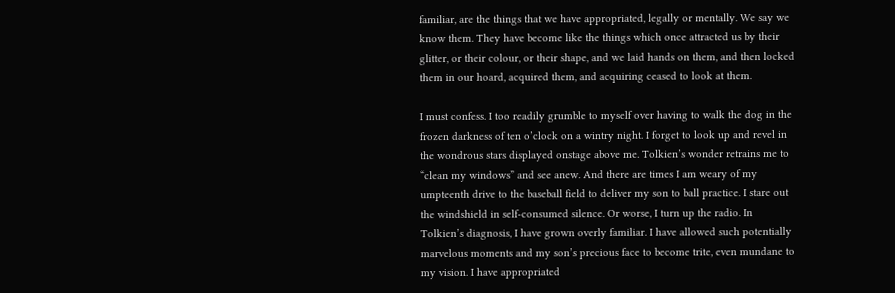familiar, are the things that we have appropriated, legally or mentally. We say we know them. They have become like the things which once attracted us by their glitter, or their colour, or their shape, and we laid hands on them, and then locked them in our hoard, acquired them, and acquiring ceased to look at them.

I must confess. I too readily grumble to myself over having to walk the dog in the frozen darkness of ten o’clock on a wintry night. I forget to look up and revel in the wondrous stars displayed onstage above me. Tolkien’s wonder retrains me to “clean my windows” and see anew. And there are times I am weary of my umpteenth drive to the baseball field to deliver my son to ball practice. I stare out the windshield in self-consumed silence. Or worse, I turn up the radio. In Tolkien’s diagnosis, I have grown overly familiar. I have allowed such potentially marvelous moments and my son’s precious face to become trite, even mundane to my vision. I have appropriated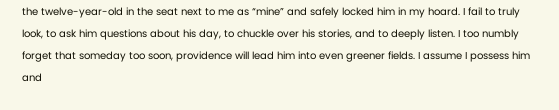the twelve-year-old in the seat next to me as “mine” and safely locked him in my hoard. I fail to truly look, to ask him questions about his day, to chuckle over his stories, and to deeply listen. I too numbly forget that someday too soon, providence will lead him into even greener fields. I assume I possess him and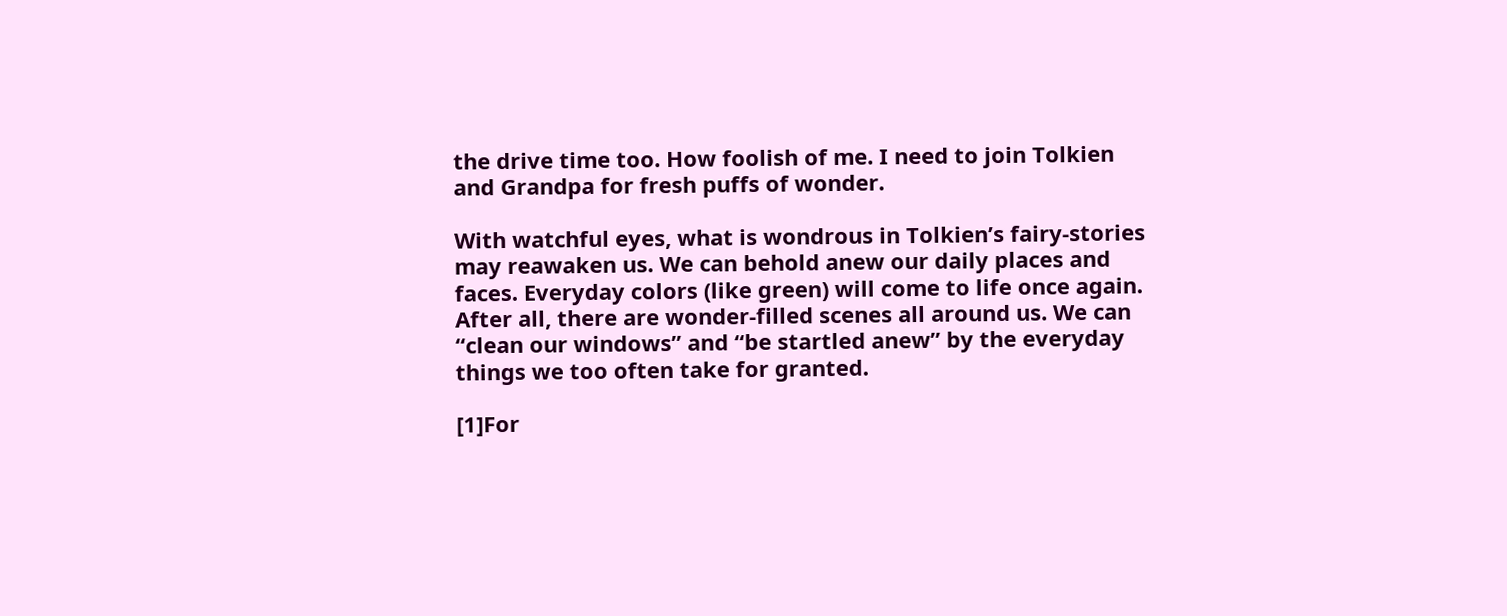the drive time too. How foolish of me. I need to join Tolkien and Grandpa for fresh puffs of wonder.

With watchful eyes, what is wondrous in Tolkien’s fairy-stories may reawaken us. We can behold anew our daily places and faces. Everyday colors (like green) will come to life once again. After all, there are wonder-filled scenes all around us. We can “clean our windows” and “be startled anew” by the everyday things we too often take for granted.

[1]For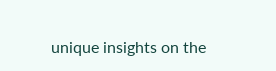unique insights on the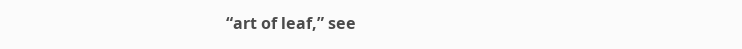“art of leaf,” see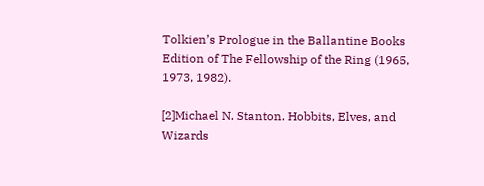Tolkien’s Prologue in the Ballantine Books Edition of The Fellowship of the Ring (1965, 1973, 1982).

[2]Michael N. Stanton. Hobbits, Elves, and Wizards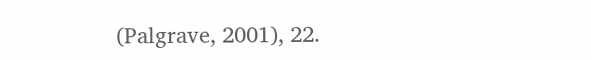(Palgrave, 2001), 22.